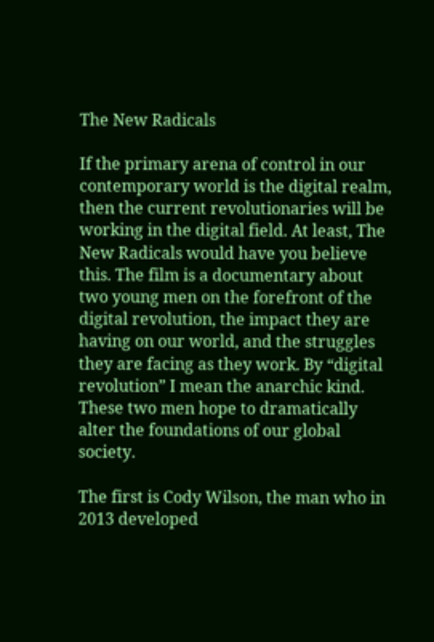The New Radicals

If the primary arena of control in our contemporary world is the digital realm, then the current revolutionaries will be working in the digital field. At least, The New Radicals would have you believe this. The film is a documentary about two young men on the forefront of the digital revolution, the impact they are having on our world, and the struggles they are facing as they work. By “digital revolution” I mean the anarchic kind. These two men hope to dramatically alter the foundations of our global society.

The first is Cody Wilson, the man who in 2013 developed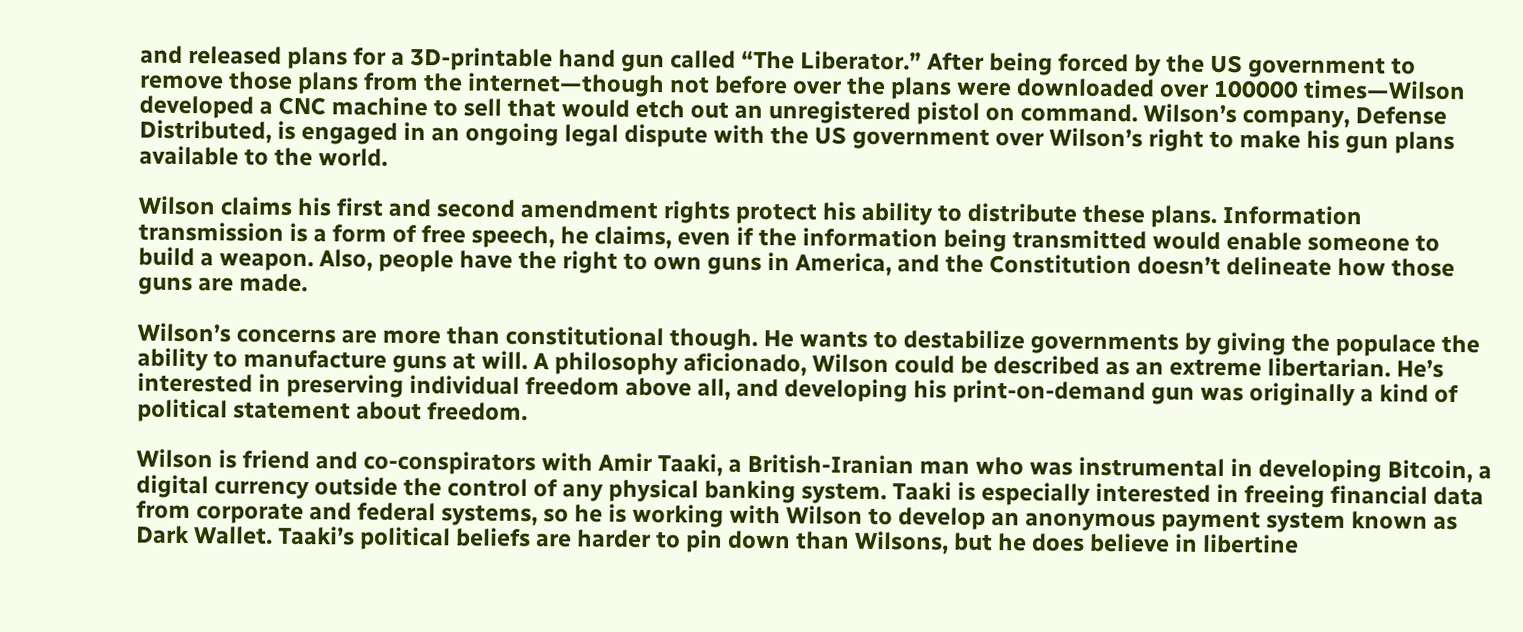and released plans for a 3D-printable hand gun called “The Liberator.” After being forced by the US government to remove those plans from the internet—though not before over the plans were downloaded over 100000 times—Wilson developed a CNC machine to sell that would etch out an unregistered pistol on command. Wilson’s company, Defense Distributed, is engaged in an ongoing legal dispute with the US government over Wilson’s right to make his gun plans available to the world.

Wilson claims his first and second amendment rights protect his ability to distribute these plans. Information transmission is a form of free speech, he claims, even if the information being transmitted would enable someone to build a weapon. Also, people have the right to own guns in America, and the Constitution doesn’t delineate how those guns are made.

Wilson’s concerns are more than constitutional though. He wants to destabilize governments by giving the populace the ability to manufacture guns at will. A philosophy aficionado, Wilson could be described as an extreme libertarian. He’s interested in preserving individual freedom above all, and developing his print-on-demand gun was originally a kind of political statement about freedom.

Wilson is friend and co-conspirators with Amir Taaki, a British-Iranian man who was instrumental in developing Bitcoin, a digital currency outside the control of any physical banking system. Taaki is especially interested in freeing financial data from corporate and federal systems, so he is working with Wilson to develop an anonymous payment system known as Dark Wallet. Taaki’s political beliefs are harder to pin down than Wilsons, but he does believe in libertine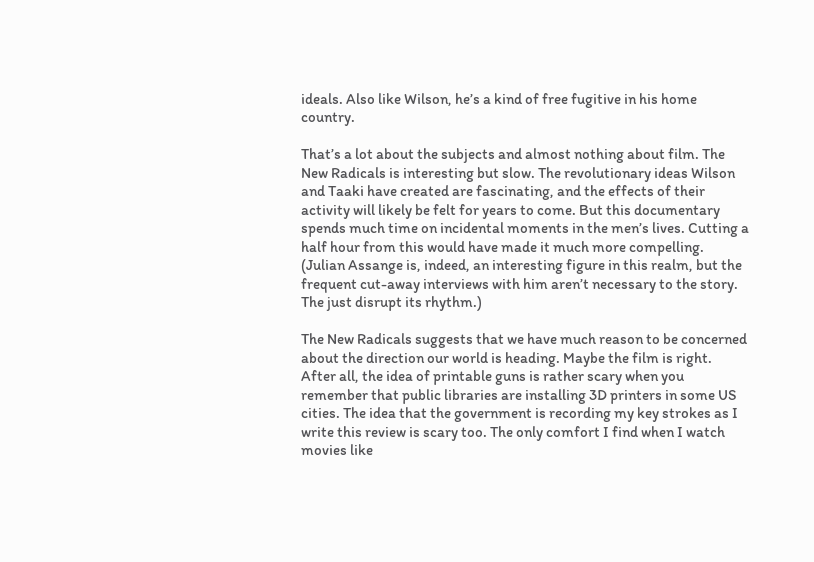ideals. Also like Wilson, he’s a kind of free fugitive in his home country.

That’s a lot about the subjects and almost nothing about film. The New Radicals is interesting but slow. The revolutionary ideas Wilson and Taaki have created are fascinating, and the effects of their activity will likely be felt for years to come. But this documentary spends much time on incidental moments in the men’s lives. Cutting a half hour from this would have made it much more compelling. (Julian Assange is, indeed, an interesting figure in this realm, but the frequent cut-away interviews with him aren’t necessary to the story. The just disrupt its rhythm.)

The New Radicals suggests that we have much reason to be concerned about the direction our world is heading. Maybe the film is right. After all, the idea of printable guns is rather scary when you remember that public libraries are installing 3D printers in some US cities. The idea that the government is recording my key strokes as I write this review is scary too. The only comfort I find when I watch movies like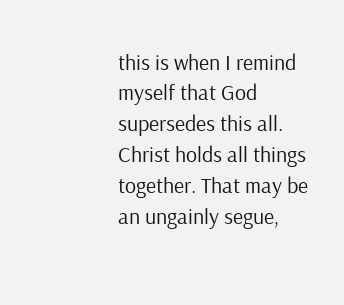this is when I remind myself that God supersedes this all. Christ holds all things together. That may be an ungainly segue,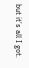but it’s all I got.